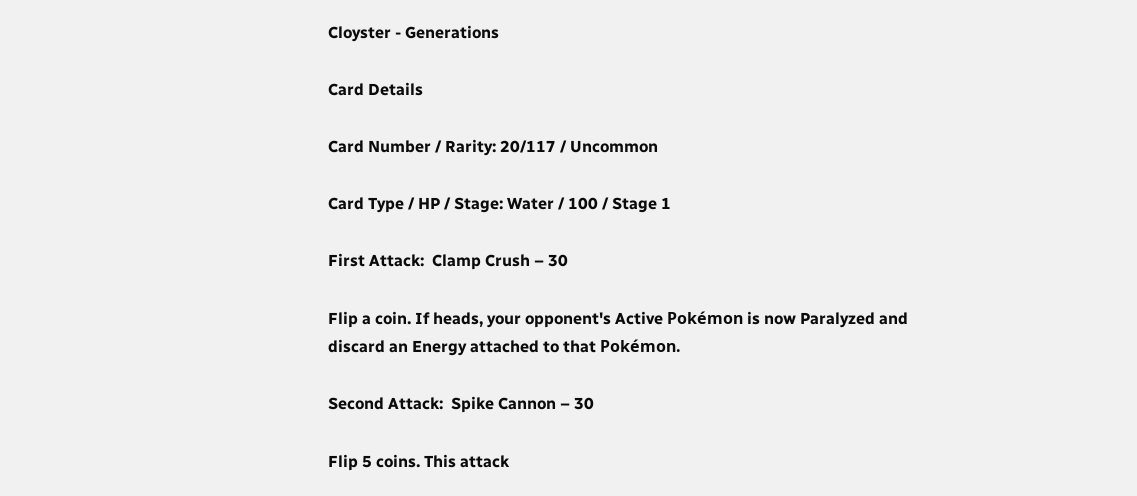Cloyster - Generations

Card Details

Card Number / Rarity: 20/117 / Uncommon

Card Type / HP / Stage: Water / 100 / Stage 1

First Attack:  Clamp Crush – 30

Flip a coin. If heads, your opponent's Active Pokémon is now Paralyzed and discard an Energy attached to that Pokémon.

Second Attack:  Spike Cannon – 30

Flip 5 coins. This attack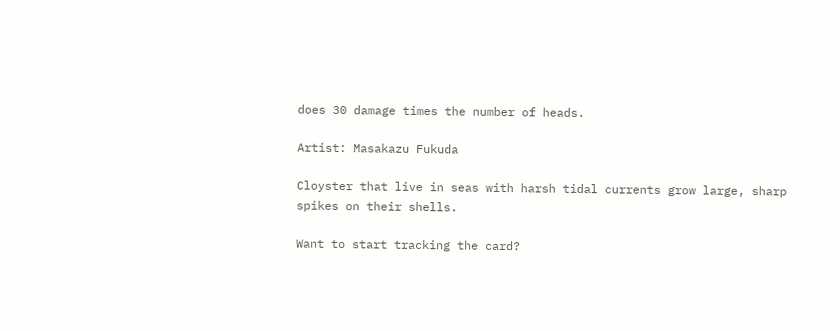does 30 damage times the number of heads.

Artist: Masakazu Fukuda

Cloyster that live in seas with harsh tidal currents grow large, sharp spikes on their shells.

Want to start tracking the card?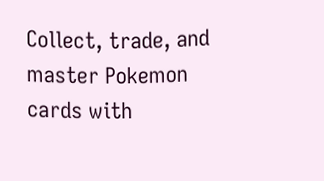Collect, trade, and master Pokemon cards with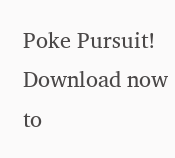Poke Pursuit! Download now to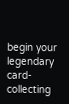begin your legendary card-collecting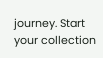journey. Start your collection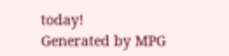today!
Generated by MPG